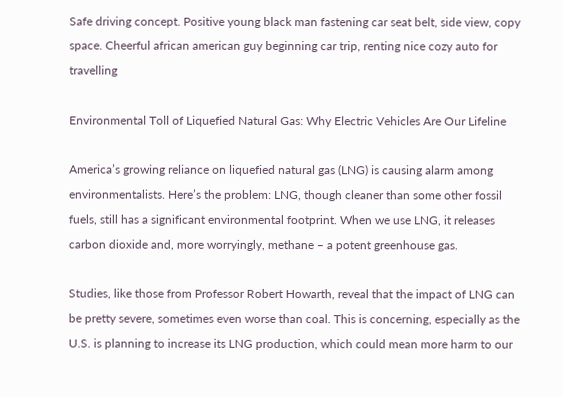Safe driving concept. Positive young black man fastening car seat belt, side view, copy space. Cheerful african american guy beginning car trip, renting nice cozy auto for travelling

Environmental Toll of Liquefied Natural Gas: Why Electric Vehicles Are Our Lifeline

America’s growing reliance on liquefied natural gas (LNG) is causing alarm among environmentalists. Here’s the problem: LNG, though cleaner than some other fossil fuels, still has a significant environmental footprint. When we use LNG, it releases carbon dioxide and, more worryingly, methane – a potent greenhouse gas.

Studies, like those from Professor Robert Howarth, reveal that the impact of LNG can be pretty severe, sometimes even worse than coal. This is concerning, especially as the U.S. is planning to increase its LNG production, which could mean more harm to our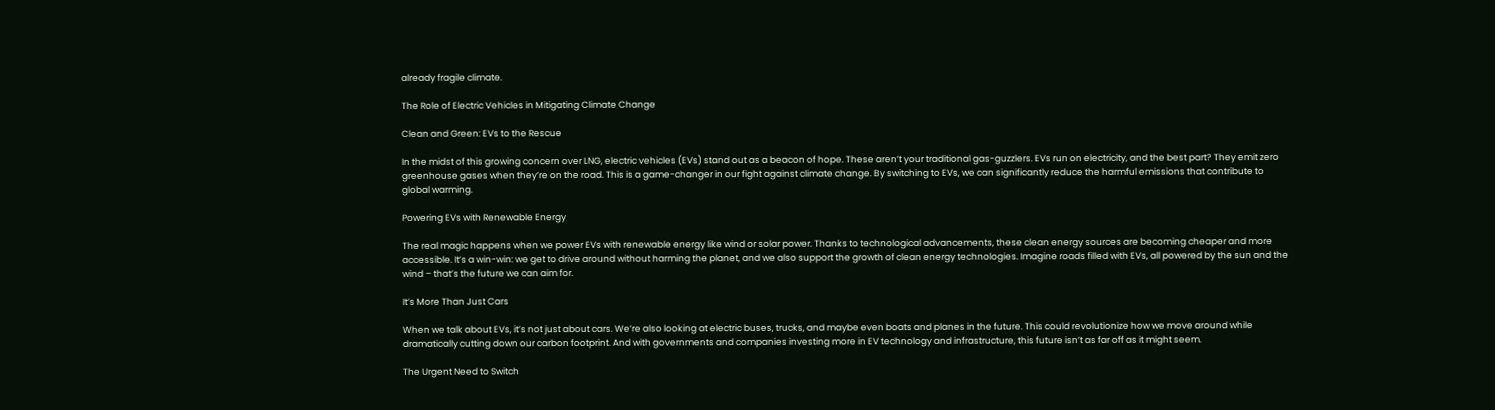already fragile climate.

The Role of Electric Vehicles in Mitigating Climate Change

Clean and Green: EVs to the Rescue

In the midst of this growing concern over LNG, electric vehicles (EVs) stand out as a beacon of hope. These aren’t your traditional gas-guzzlers. EVs run on electricity, and the best part? They emit zero greenhouse gases when they’re on the road. This is a game-changer in our fight against climate change. By switching to EVs, we can significantly reduce the harmful emissions that contribute to global warming.

Powering EVs with Renewable Energy

The real magic happens when we power EVs with renewable energy like wind or solar power. Thanks to technological advancements, these clean energy sources are becoming cheaper and more accessible. It’s a win-win: we get to drive around without harming the planet, and we also support the growth of clean energy technologies. Imagine roads filled with EVs, all powered by the sun and the wind – that’s the future we can aim for.

It’s More Than Just Cars

When we talk about EVs, it’s not just about cars. We’re also looking at electric buses, trucks, and maybe even boats and planes in the future. This could revolutionize how we move around while dramatically cutting down our carbon footprint. And with governments and companies investing more in EV technology and infrastructure, this future isn’t as far off as it might seem.

The Urgent Need to Switch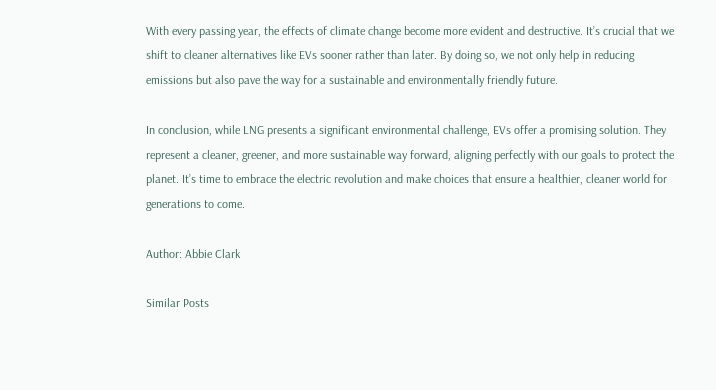With every passing year, the effects of climate change become more evident and destructive. It’s crucial that we shift to cleaner alternatives like EVs sooner rather than later. By doing so, we not only help in reducing emissions but also pave the way for a sustainable and environmentally friendly future.

In conclusion, while LNG presents a significant environmental challenge, EVs offer a promising solution. They represent a cleaner, greener, and more sustainable way forward, aligning perfectly with our goals to protect the planet. It’s time to embrace the electric revolution and make choices that ensure a healthier, cleaner world for generations to come.

Author: Abbie Clark

Similar Posts